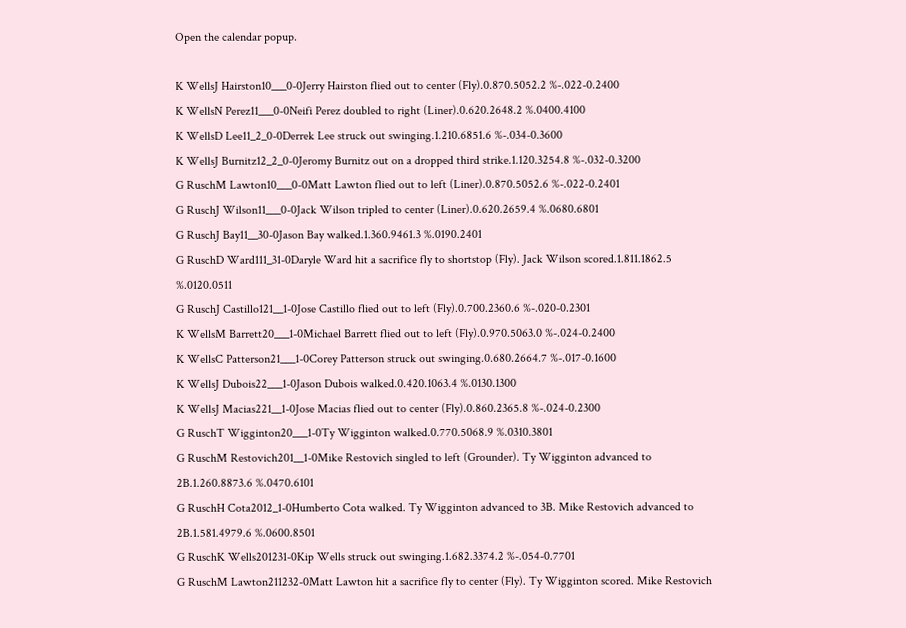Open the calendar popup.

K WellsJ Hairston10___0-0Jerry Hairston flied out to center (Fly).0.870.5052.2 %-.022-0.2400
K WellsN Perez11___0-0Neifi Perez doubled to right (Liner).0.620.2648.2 %.0400.4100
K WellsD Lee11_2_0-0Derrek Lee struck out swinging.1.210.6851.6 %-.034-0.3600
K WellsJ Burnitz12_2_0-0Jeromy Burnitz out on a dropped third strike.1.120.3254.8 %-.032-0.3200
G RuschM Lawton10___0-0Matt Lawton flied out to left (Liner).0.870.5052.6 %-.022-0.2401
G RuschJ Wilson11___0-0Jack Wilson tripled to center (Liner).0.620.2659.4 %.0680.6801
G RuschJ Bay11__30-0Jason Bay walked.1.360.9461.3 %.0190.2401
G RuschD Ward111_31-0Daryle Ward hit a sacrifice fly to shortstop (Fly). Jack Wilson scored.1.811.1862.5 %.0120.0511
G RuschJ Castillo121__1-0Jose Castillo flied out to left (Fly).0.700.2360.6 %-.020-0.2301
K WellsM Barrett20___1-0Michael Barrett flied out to left (Fly).0.970.5063.0 %-.024-0.2400
K WellsC Patterson21___1-0Corey Patterson struck out swinging.0.680.2664.7 %-.017-0.1600
K WellsJ Dubois22___1-0Jason Dubois walked.0.420.1063.4 %.0130.1300
K WellsJ Macias221__1-0Jose Macias flied out to center (Fly).0.860.2365.8 %-.024-0.2300
G RuschT Wigginton20___1-0Ty Wigginton walked.0.770.5068.9 %.0310.3801
G RuschM Restovich201__1-0Mike Restovich singled to left (Grounder). Ty Wigginton advanced to 2B.1.260.8873.6 %.0470.6101
G RuschH Cota2012_1-0Humberto Cota walked. Ty Wigginton advanced to 3B. Mike Restovich advanced to 2B.1.581.4979.6 %.0600.8501
G RuschK Wells201231-0Kip Wells struck out swinging.1.682.3374.2 %-.054-0.7701
G RuschM Lawton211232-0Matt Lawton hit a sacrifice fly to center (Fly). Ty Wigginton scored. Mike Restovich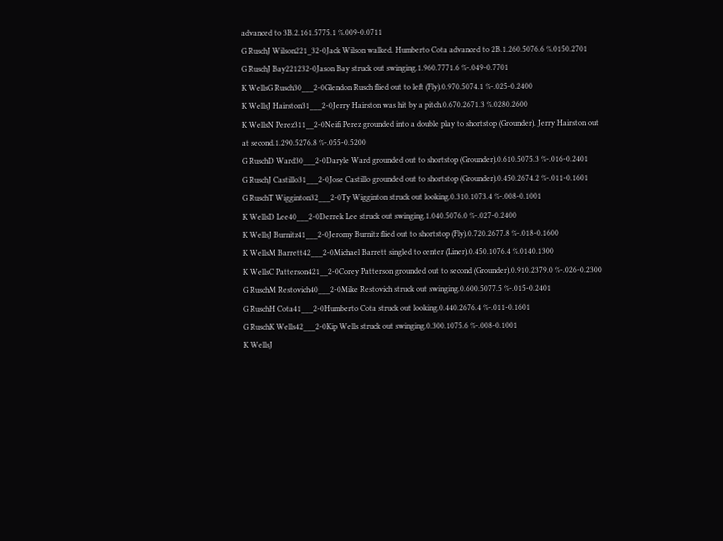advanced to 3B.2.161.5775.1 %.009-0.0711
G RuschJ Wilson221_32-0Jack Wilson walked. Humberto Cota advanced to 2B.1.260.5076.6 %.0150.2701
G RuschJ Bay221232-0Jason Bay struck out swinging.1.960.7771.6 %-.049-0.7701
K WellsG Rusch30___2-0Glendon Rusch flied out to left (Fly).0.970.5074.1 %-.025-0.2400
K WellsJ Hairston31___2-0Jerry Hairston was hit by a pitch.0.670.2671.3 %.0280.2600
K WellsN Perez311__2-0Neifi Perez grounded into a double play to shortstop (Grounder). Jerry Hairston out at second.1.290.5276.8 %-.055-0.5200
G RuschD Ward30___2-0Daryle Ward grounded out to shortstop (Grounder).0.610.5075.3 %-.016-0.2401
G RuschJ Castillo31___2-0Jose Castillo grounded out to shortstop (Grounder).0.450.2674.2 %-.011-0.1601
G RuschT Wigginton32___2-0Ty Wigginton struck out looking.0.310.1073.4 %-.008-0.1001
K WellsD Lee40___2-0Derrek Lee struck out swinging.1.040.5076.0 %-.027-0.2400
K WellsJ Burnitz41___2-0Jeromy Burnitz flied out to shortstop (Fly).0.720.2677.8 %-.018-0.1600
K WellsM Barrett42___2-0Michael Barrett singled to center (Liner).0.450.1076.4 %.0140.1300
K WellsC Patterson421__2-0Corey Patterson grounded out to second (Grounder).0.910.2379.0 %-.026-0.2300
G RuschM Restovich40___2-0Mike Restovich struck out swinging.0.600.5077.5 %-.015-0.2401
G RuschH Cota41___2-0Humberto Cota struck out looking.0.440.2676.4 %-.011-0.1601
G RuschK Wells42___2-0Kip Wells struck out swinging.0.300.1075.6 %-.008-0.1001
K WellsJ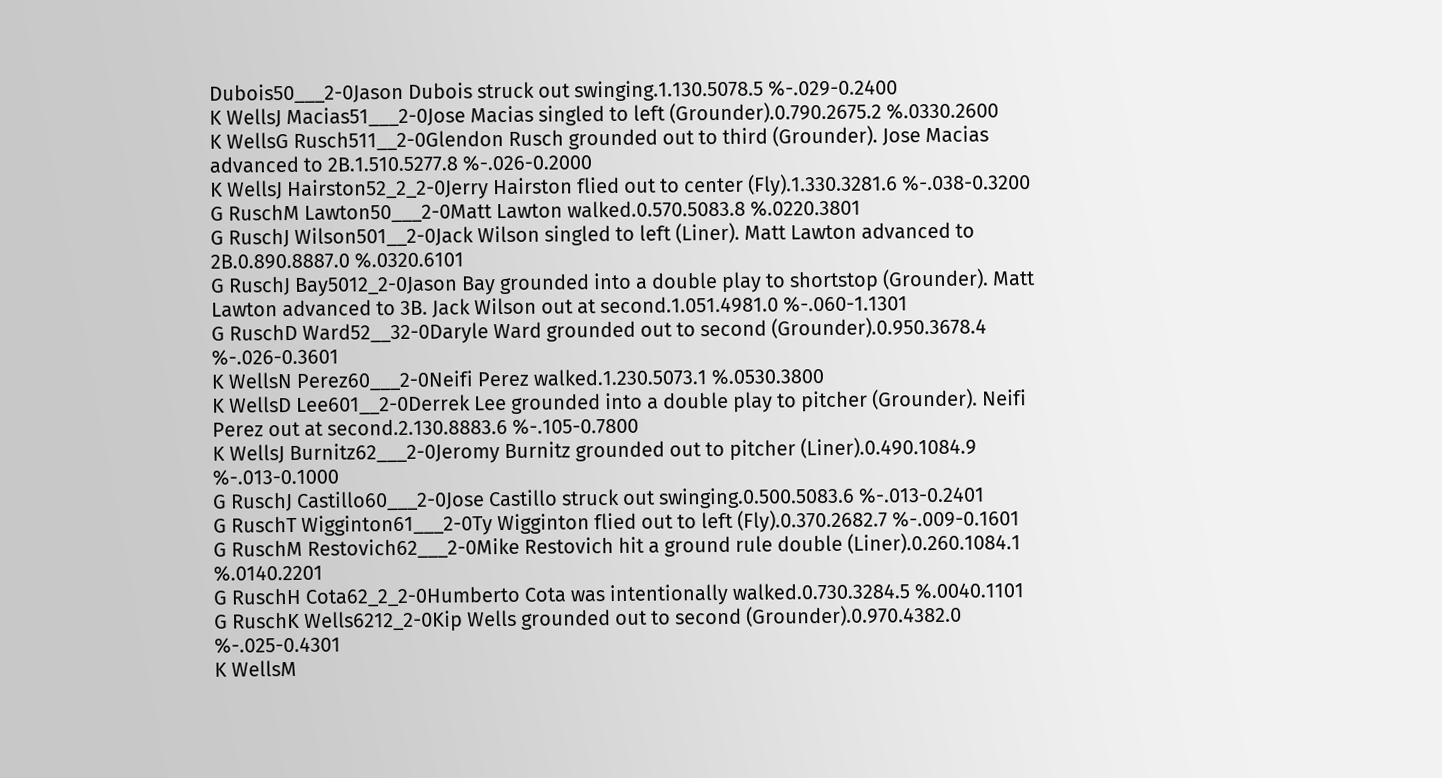Dubois50___2-0Jason Dubois struck out swinging.1.130.5078.5 %-.029-0.2400
K WellsJ Macias51___2-0Jose Macias singled to left (Grounder).0.790.2675.2 %.0330.2600
K WellsG Rusch511__2-0Glendon Rusch grounded out to third (Grounder). Jose Macias advanced to 2B.1.510.5277.8 %-.026-0.2000
K WellsJ Hairston52_2_2-0Jerry Hairston flied out to center (Fly).1.330.3281.6 %-.038-0.3200
G RuschM Lawton50___2-0Matt Lawton walked.0.570.5083.8 %.0220.3801
G RuschJ Wilson501__2-0Jack Wilson singled to left (Liner). Matt Lawton advanced to 2B.0.890.8887.0 %.0320.6101
G RuschJ Bay5012_2-0Jason Bay grounded into a double play to shortstop (Grounder). Matt Lawton advanced to 3B. Jack Wilson out at second.1.051.4981.0 %-.060-1.1301
G RuschD Ward52__32-0Daryle Ward grounded out to second (Grounder).0.950.3678.4 %-.026-0.3601
K WellsN Perez60___2-0Neifi Perez walked.1.230.5073.1 %.0530.3800
K WellsD Lee601__2-0Derrek Lee grounded into a double play to pitcher (Grounder). Neifi Perez out at second.2.130.8883.6 %-.105-0.7800
K WellsJ Burnitz62___2-0Jeromy Burnitz grounded out to pitcher (Liner).0.490.1084.9 %-.013-0.1000
G RuschJ Castillo60___2-0Jose Castillo struck out swinging.0.500.5083.6 %-.013-0.2401
G RuschT Wigginton61___2-0Ty Wigginton flied out to left (Fly).0.370.2682.7 %-.009-0.1601
G RuschM Restovich62___2-0Mike Restovich hit a ground rule double (Liner).0.260.1084.1 %.0140.2201
G RuschH Cota62_2_2-0Humberto Cota was intentionally walked.0.730.3284.5 %.0040.1101
G RuschK Wells6212_2-0Kip Wells grounded out to second (Grounder).0.970.4382.0 %-.025-0.4301
K WellsM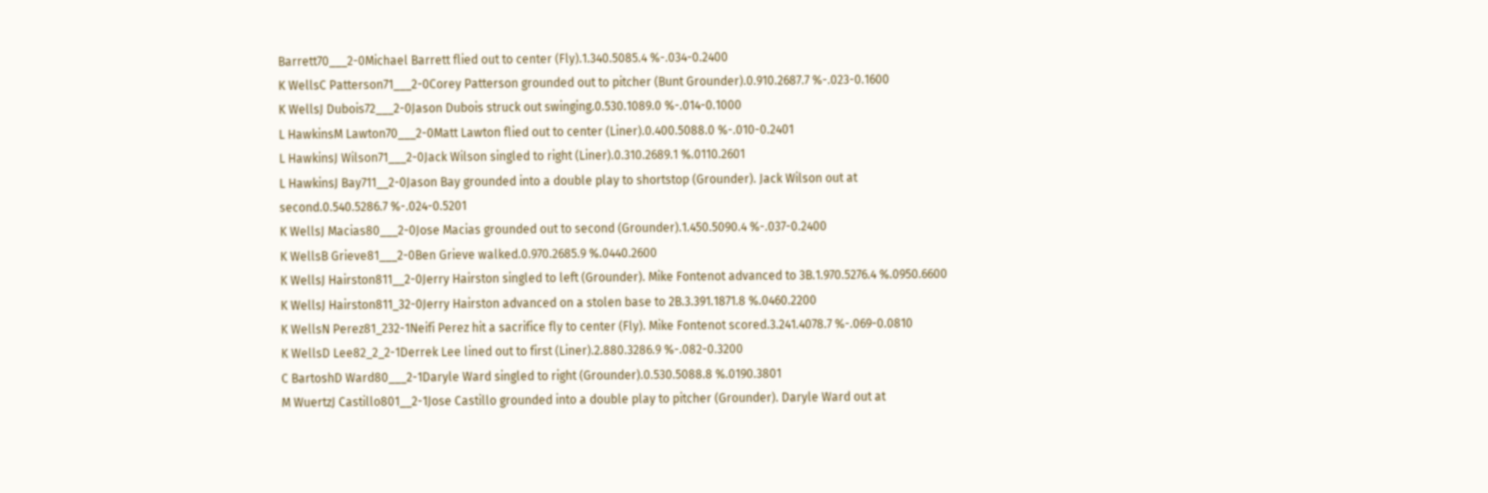Barrett70___2-0Michael Barrett flied out to center (Fly).1.340.5085.4 %-.034-0.2400
K WellsC Patterson71___2-0Corey Patterson grounded out to pitcher (Bunt Grounder).0.910.2687.7 %-.023-0.1600
K WellsJ Dubois72___2-0Jason Dubois struck out swinging.0.530.1089.0 %-.014-0.1000
L HawkinsM Lawton70___2-0Matt Lawton flied out to center (Liner).0.400.5088.0 %-.010-0.2401
L HawkinsJ Wilson71___2-0Jack Wilson singled to right (Liner).0.310.2689.1 %.0110.2601
L HawkinsJ Bay711__2-0Jason Bay grounded into a double play to shortstop (Grounder). Jack Wilson out at second.0.540.5286.7 %-.024-0.5201
K WellsJ Macias80___2-0Jose Macias grounded out to second (Grounder).1.450.5090.4 %-.037-0.2400
K WellsB Grieve81___2-0Ben Grieve walked.0.970.2685.9 %.0440.2600
K WellsJ Hairston811__2-0Jerry Hairston singled to left (Grounder). Mike Fontenot advanced to 3B.1.970.5276.4 %.0950.6600
K WellsJ Hairston811_32-0Jerry Hairston advanced on a stolen base to 2B.3.391.1871.8 %.0460.2200
K WellsN Perez81_232-1Neifi Perez hit a sacrifice fly to center (Fly). Mike Fontenot scored.3.241.4078.7 %-.069-0.0810
K WellsD Lee82_2_2-1Derrek Lee lined out to first (Liner).2.880.3286.9 %-.082-0.3200
C BartoshD Ward80___2-1Daryle Ward singled to right (Grounder).0.530.5088.8 %.0190.3801
M WuertzJ Castillo801__2-1Jose Castillo grounded into a double play to pitcher (Grounder). Daryle Ward out at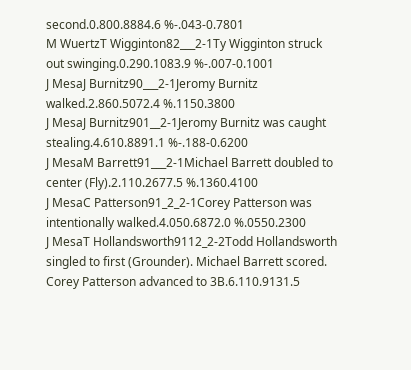second.0.800.8884.6 %-.043-0.7801
M WuertzT Wigginton82___2-1Ty Wigginton struck out swinging.0.290.1083.9 %-.007-0.1001
J MesaJ Burnitz90___2-1Jeromy Burnitz walked.2.860.5072.4 %.1150.3800
J MesaJ Burnitz901__2-1Jeromy Burnitz was caught stealing.4.610.8891.1 %-.188-0.6200
J MesaM Barrett91___2-1Michael Barrett doubled to center (Fly).2.110.2677.5 %.1360.4100
J MesaC Patterson91_2_2-1Corey Patterson was intentionally walked.4.050.6872.0 %.0550.2300
J MesaT Hollandsworth9112_2-2Todd Hollandsworth singled to first (Grounder). Michael Barrett scored. Corey Patterson advanced to 3B.6.110.9131.5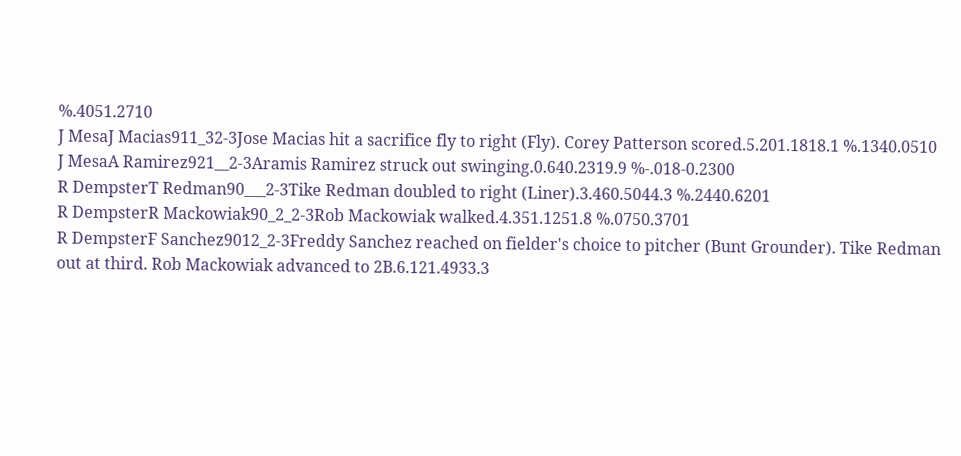%.4051.2710
J MesaJ Macias911_32-3Jose Macias hit a sacrifice fly to right (Fly). Corey Patterson scored.5.201.1818.1 %.1340.0510
J MesaA Ramirez921__2-3Aramis Ramirez struck out swinging.0.640.2319.9 %-.018-0.2300
R DempsterT Redman90___2-3Tike Redman doubled to right (Liner).3.460.5044.3 %.2440.6201
R DempsterR Mackowiak90_2_2-3Rob Mackowiak walked.4.351.1251.8 %.0750.3701
R DempsterF Sanchez9012_2-3Freddy Sanchez reached on fielder's choice to pitcher (Bunt Grounder). Tike Redman out at third. Rob Mackowiak advanced to 2B.6.121.4933.3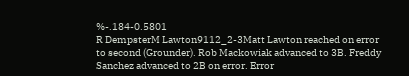%-.184-0.5801
R DempsterM Lawton9112_2-3Matt Lawton reached on error to second (Grounder). Rob Mackowiak advanced to 3B. Freddy Sanchez advanced to 2B on error. Error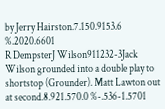by Jerry Hairston.7.150.9153.6 %.2020.6601
R DempsterJ Wilson911232-3Jack Wilson grounded into a double play to shortstop (Grounder). Matt Lawton out at second.8.921.570.0 %-.536-1.5701